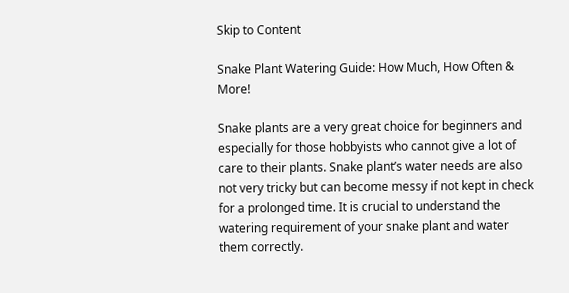Skip to Content

Snake Plant Watering Guide: How Much, How Often & More!

Snake plants are a very great choice for beginners and especially for those hobbyists who cannot give a lot of care to their plants. Snake plant’s water needs are also not very tricky but can become messy if not kept in check for a prolonged time. It is crucial to understand the watering requirement of your snake plant and water them correctly.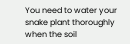You need to water your snake plant thoroughly when the soil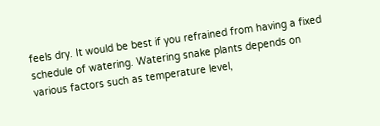feels dry. It would be best if you refrained from having a fixed schedule of watering. Watering snake plants depends on various factors such as temperature level,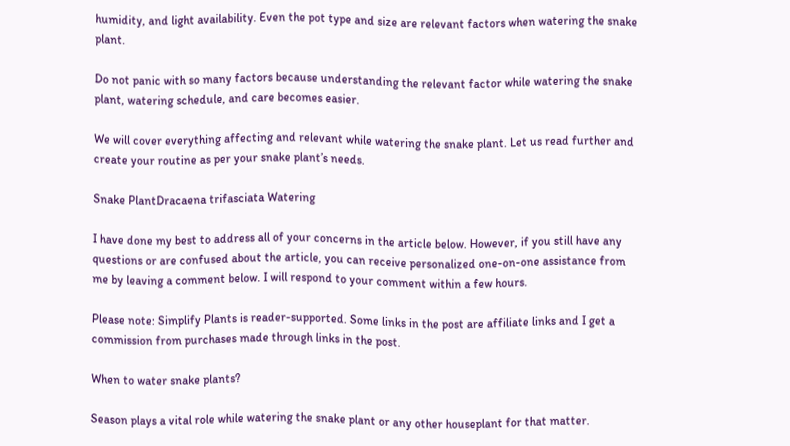humidity, and light availability. Even the pot type and size are relevant factors when watering the snake plant.

Do not panic with so many factors because understanding the relevant factor while watering the snake plant, watering schedule, and care becomes easier.

We will cover everything affecting and relevant while watering the snake plant. Let us read further and create your routine as per your snake plant’s needs.

Snake PlantDracaena trifasciata Watering

I have done my best to address all of your concerns in the article below. However, if you still have any questions or are confused about the article, you can receive personalized one-on-one assistance from me by leaving a comment below. I will respond to your comment within a few hours.

Please note: Simplify Plants is reader-supported. Some links in the post are affiliate links and I get a commission from purchases made through links in the post.

When to water snake plants?

Season plays a vital role while watering the snake plant or any other houseplant for that matter.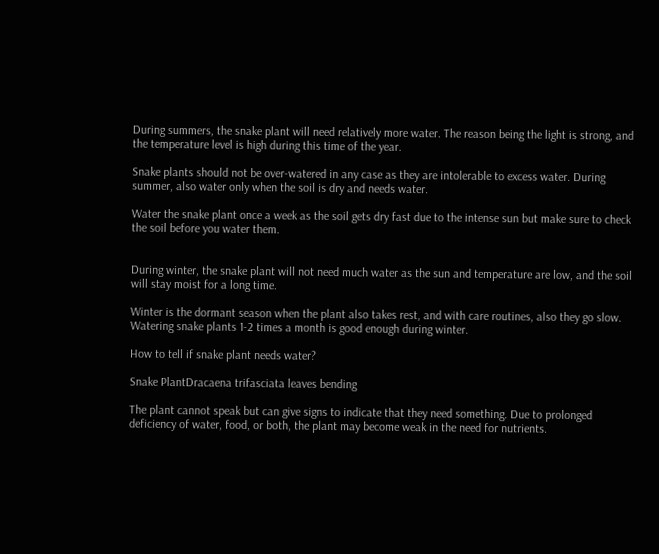During summers, the snake plant will need relatively more water. The reason being the light is strong, and the temperature level is high during this time of the year.

Snake plants should not be over-watered in any case as they are intolerable to excess water. During summer, also water only when the soil is dry and needs water.

Water the snake plant once a week as the soil gets dry fast due to the intense sun but make sure to check the soil before you water them.


During winter, the snake plant will not need much water as the sun and temperature are low, and the soil will stay moist for a long time.

Winter is the dormant season when the plant also takes rest, and with care routines, also they go slow. Watering snake plants 1-2 times a month is good enough during winter.

How to tell if snake plant needs water?

Snake PlantDracaena trifasciata leaves bending

The plant cannot speak but can give signs to indicate that they need something. Due to prolonged deficiency of water, food, or both, the plant may become weak in the need for nutrients.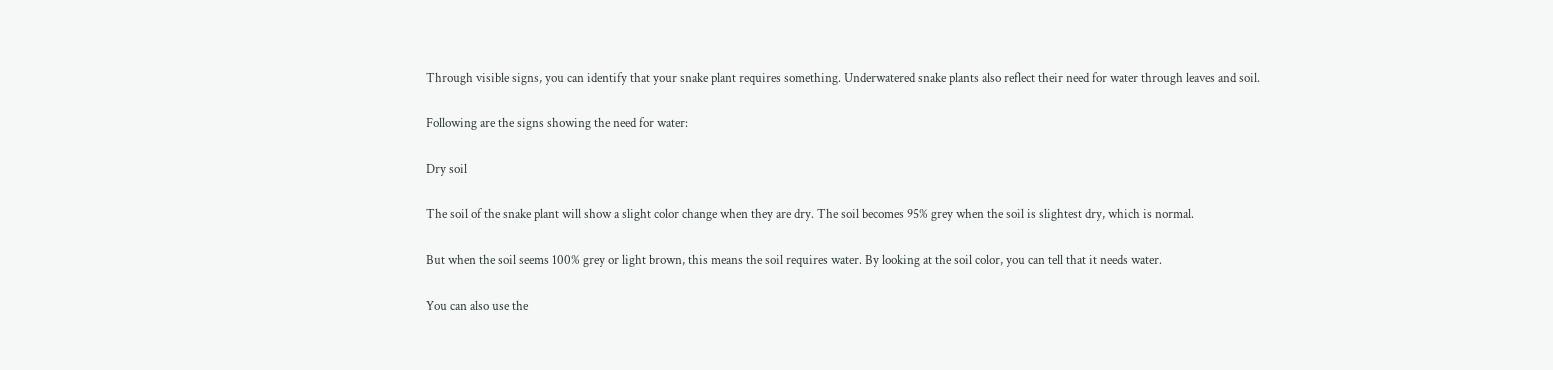Through visible signs, you can identify that your snake plant requires something. Underwatered snake plants also reflect their need for water through leaves and soil.

Following are the signs showing the need for water:

Dry soil

The soil of the snake plant will show a slight color change when they are dry. The soil becomes 95% grey when the soil is slightest dry, which is normal.

But when the soil seems 100% grey or light brown, this means the soil requires water. By looking at the soil color, you can tell that it needs water.

You can also use the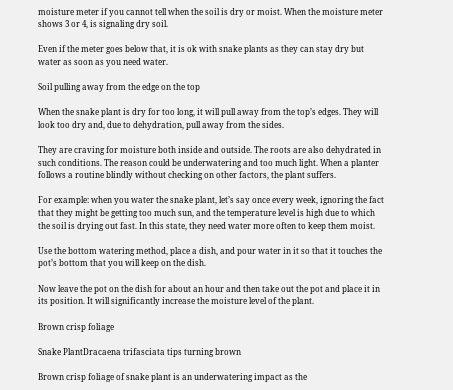moisture meter if you cannot tell when the soil is dry or moist. When the moisture meter shows 3 or 4, is signaling dry soil.

Even if the meter goes below that, it is ok with snake plants as they can stay dry but water as soon as you need water.

Soil pulling away from the edge on the top

When the snake plant is dry for too long, it will pull away from the top’s edges. They will look too dry and, due to dehydration, pull away from the sides.

They are craving for moisture both inside and outside. The roots are also dehydrated in such conditions. The reason could be underwatering and too much light. When a planter follows a routine blindly without checking on other factors, the plant suffers.

For example: when you water the snake plant, let’s say once every week, ignoring the fact that they might be getting too much sun, and the temperature level is high due to which the soil is drying out fast. In this state, they need water more often to keep them moist.

Use the bottom watering method, place a dish, and pour water in it so that it touches the pot’s bottom that you will keep on the dish.

Now leave the pot on the dish for about an hour and then take out the pot and place it in its position. It will significantly increase the moisture level of the plant.

Brown crisp foliage

Snake PlantDracaena trifasciata tips turning brown

Brown crisp foliage of snake plant is an underwatering impact as the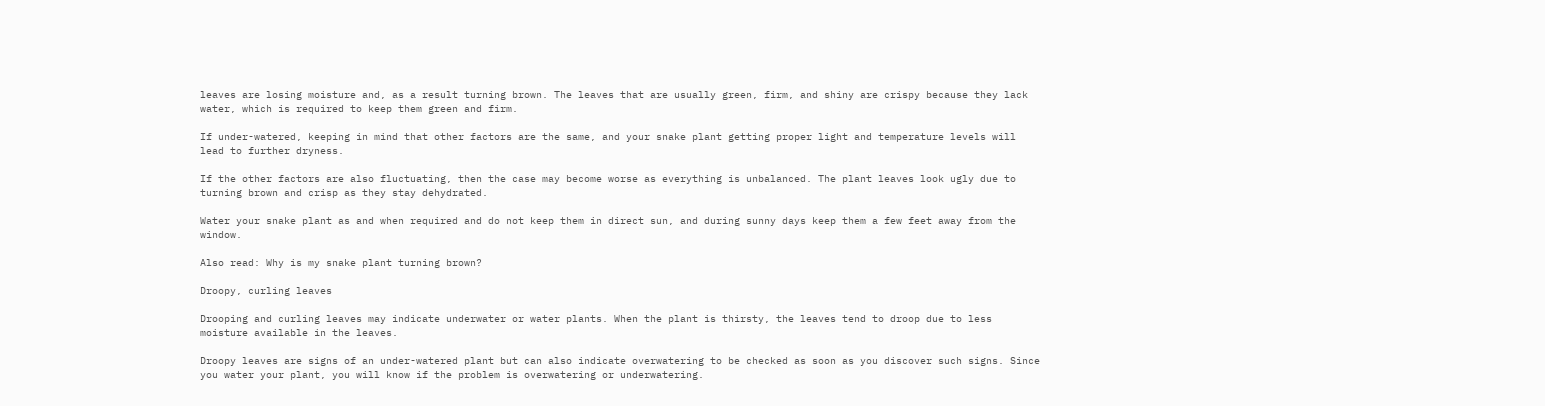leaves are losing moisture and, as a result turning brown. The leaves that are usually green, firm, and shiny are crispy because they lack water, which is required to keep them green and firm.

If under-watered, keeping in mind that other factors are the same, and your snake plant getting proper light and temperature levels will lead to further dryness.

If the other factors are also fluctuating, then the case may become worse as everything is unbalanced. The plant leaves look ugly due to turning brown and crisp as they stay dehydrated.

Water your snake plant as and when required and do not keep them in direct sun, and during sunny days keep them a few feet away from the window.

Also read: Why is my snake plant turning brown?

Droopy, curling leaves

Drooping and curling leaves may indicate underwater or water plants. When the plant is thirsty, the leaves tend to droop due to less moisture available in the leaves.

Droopy leaves are signs of an under-watered plant but can also indicate overwatering to be checked as soon as you discover such signs. Since you water your plant, you will know if the problem is overwatering or underwatering.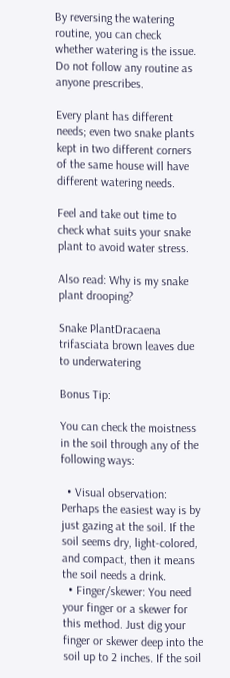By reversing the watering routine, you can check whether watering is the issue. Do not follow any routine as anyone prescribes.

Every plant has different needs; even two snake plants kept in two different corners of the same house will have different watering needs.

Feel and take out time to check what suits your snake plant to avoid water stress.

Also read: Why is my snake plant drooping?

Snake PlantDracaena trifasciata brown leaves due to underwatering

Bonus Tip:

You can check the moistness in the soil through any of the following ways:

  • Visual observation: Perhaps the easiest way is by just gazing at the soil. If the soil seems dry, light-colored, and compact, then it means the soil needs a drink.
  • Finger/skewer: You need your finger or a skewer for this method. Just dig your finger or skewer deep into the soil up to 2 inches. If the soil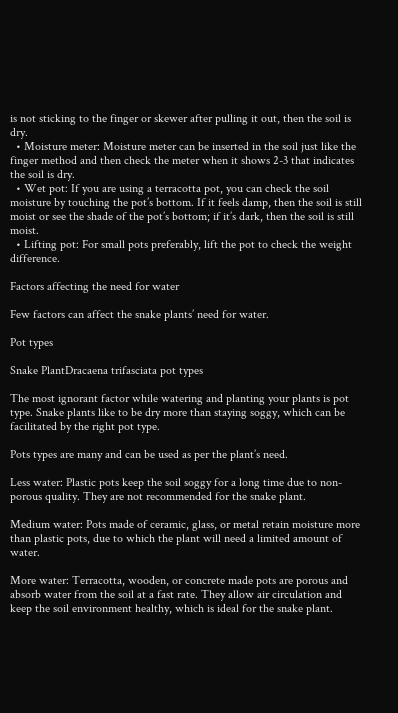is not sticking to the finger or skewer after pulling it out, then the soil is dry.
  • Moisture meter: Moisture meter can be inserted in the soil just like the finger method and then check the meter when it shows 2-3 that indicates the soil is dry.
  • Wet pot: If you are using a terracotta pot, you can check the soil moisture by touching the pot’s bottom. If it feels damp, then the soil is still moist or see the shade of the pot’s bottom; if it’s dark, then the soil is still moist.
  • Lifting pot: For small pots preferably, lift the pot to check the weight difference.

Factors affecting the need for water

Few factors can affect the snake plants’ need for water.

Pot types

Snake PlantDracaena trifasciata pot types

The most ignorant factor while watering and planting your plants is pot type. Snake plants like to be dry more than staying soggy, which can be facilitated by the right pot type.

Pots types are many and can be used as per the plant’s need.

Less water: Plastic pots keep the soil soggy for a long time due to non-porous quality. They are not recommended for the snake plant.

Medium water: Pots made of ceramic, glass, or metal retain moisture more than plastic pots, due to which the plant will need a limited amount of water.

More water: Terracotta, wooden, or concrete made pots are porous and absorb water from the soil at a fast rate. They allow air circulation and keep the soil environment healthy, which is ideal for the snake plant.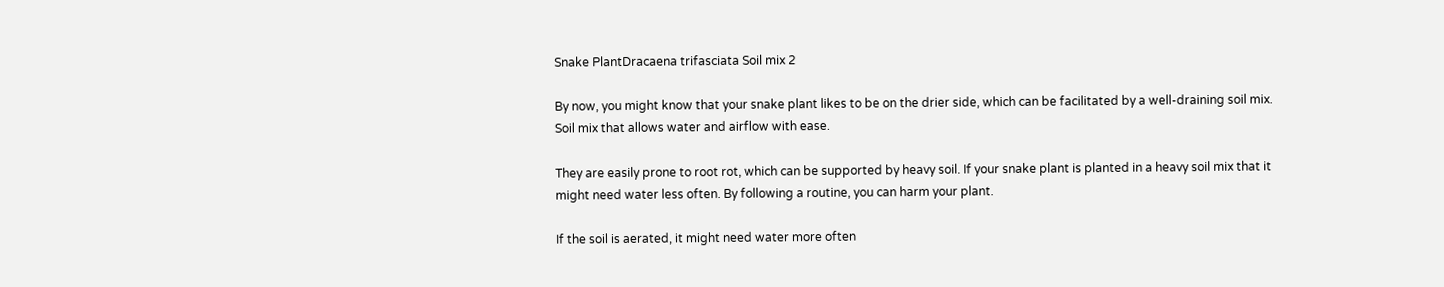Snake PlantDracaena trifasciata Soil mix 2

By now, you might know that your snake plant likes to be on the drier side, which can be facilitated by a well-draining soil mix. Soil mix that allows water and airflow with ease.

They are easily prone to root rot, which can be supported by heavy soil. If your snake plant is planted in a heavy soil mix that it might need water less often. By following a routine, you can harm your plant.

If the soil is aerated, it might need water more often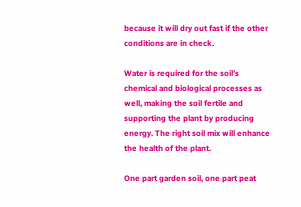because it will dry out fast if the other conditions are in check.

Water is required for the soil’s chemical and biological processes as well, making the soil fertile and supporting the plant by producing energy. The right soil mix will enhance the health of the plant.

One part garden soil, one part peat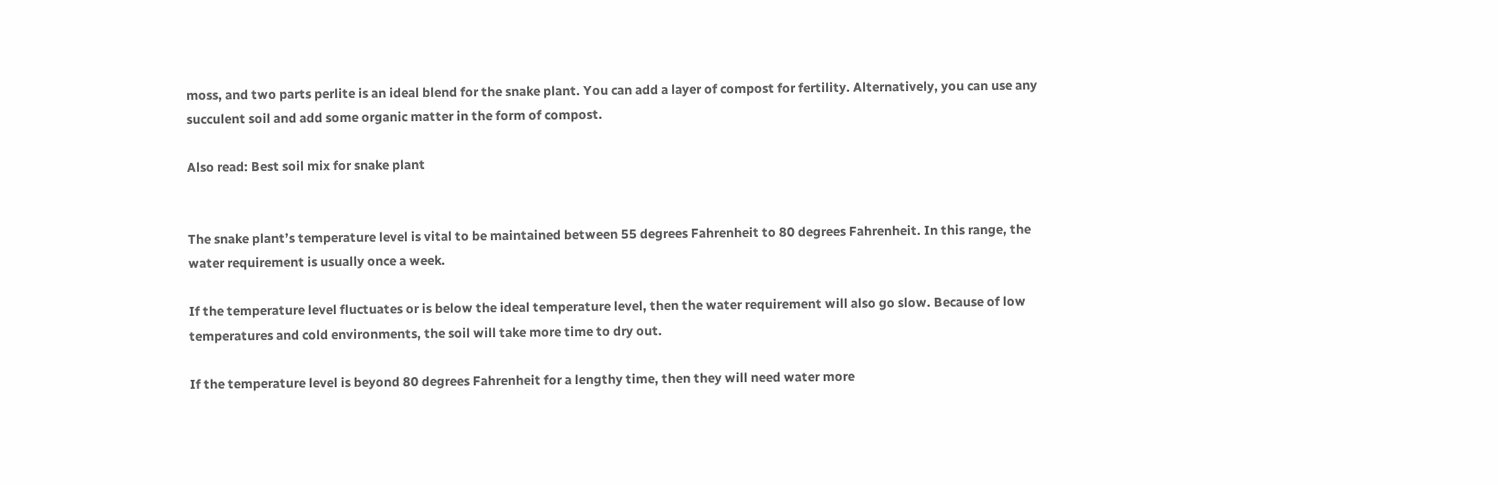moss, and two parts perlite is an ideal blend for the snake plant. You can add a layer of compost for fertility. Alternatively, you can use any succulent soil and add some organic matter in the form of compost.

Also read: Best soil mix for snake plant


The snake plant’s temperature level is vital to be maintained between 55 degrees Fahrenheit to 80 degrees Fahrenheit. In this range, the water requirement is usually once a week.

If the temperature level fluctuates or is below the ideal temperature level, then the water requirement will also go slow. Because of low temperatures and cold environments, the soil will take more time to dry out.

If the temperature level is beyond 80 degrees Fahrenheit for a lengthy time, then they will need water more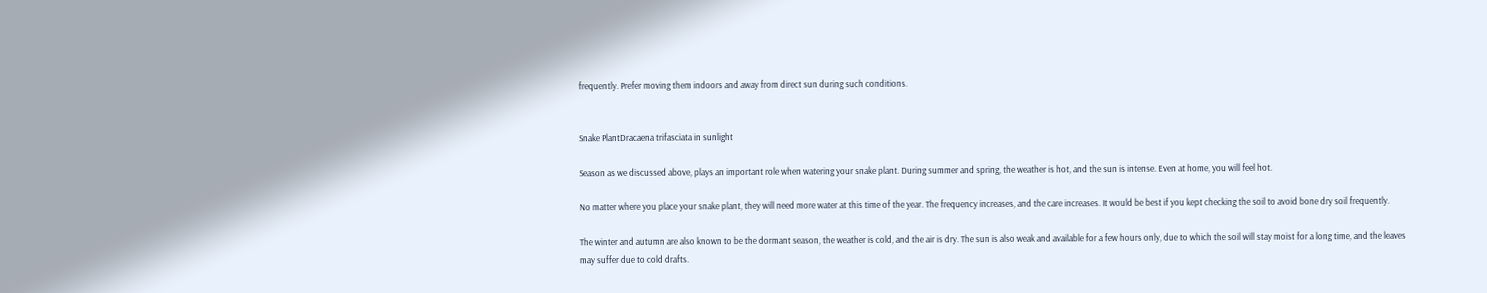frequently. Prefer moving them indoors and away from direct sun during such conditions.


Snake PlantDracaena trifasciata in sunlight

Season as we discussed above, plays an important role when watering your snake plant. During summer and spring, the weather is hot, and the sun is intense. Even at home, you will feel hot.

No matter where you place your snake plant, they will need more water at this time of the year. The frequency increases, and the care increases. It would be best if you kept checking the soil to avoid bone dry soil frequently.

The winter and autumn are also known to be the dormant season, the weather is cold, and the air is dry. The sun is also weak and available for a few hours only, due to which the soil will stay moist for a long time, and the leaves may suffer due to cold drafts.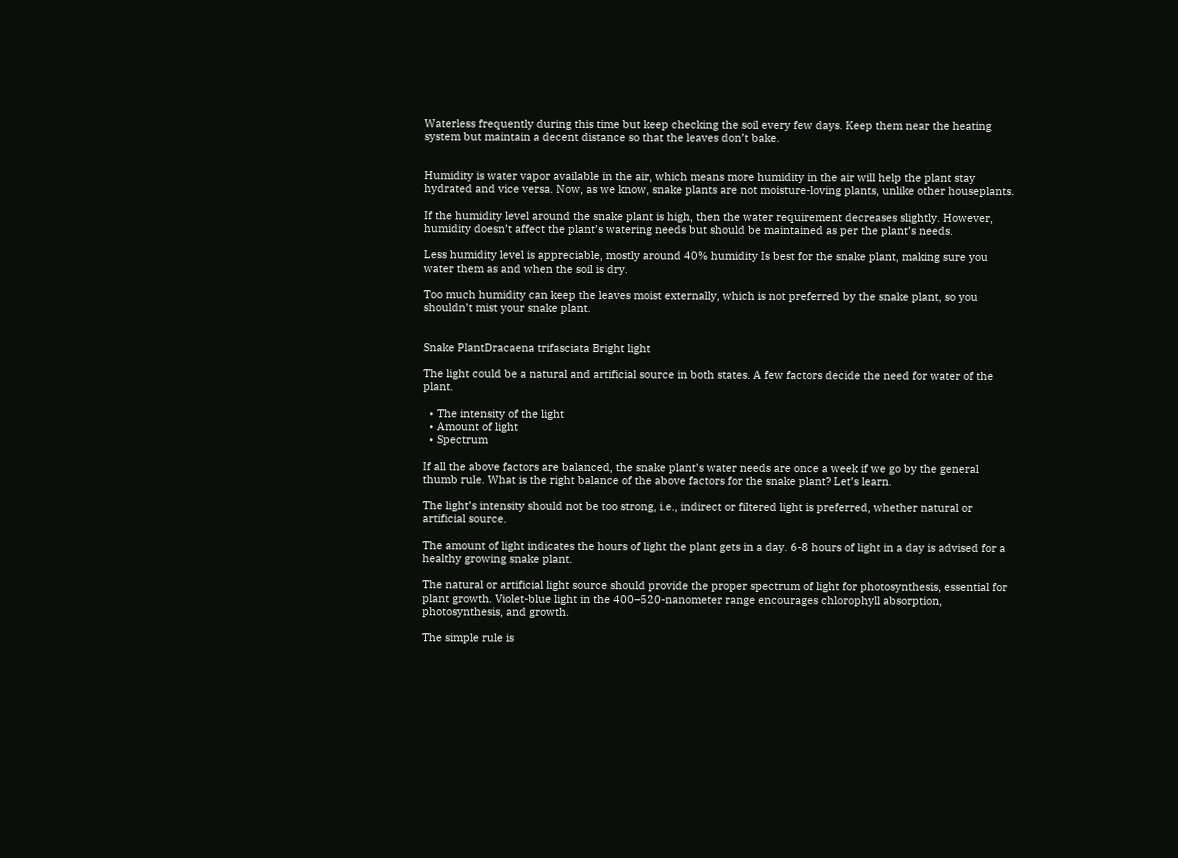Waterless frequently during this time but keep checking the soil every few days. Keep them near the heating system but maintain a decent distance so that the leaves don’t bake.


Humidity is water vapor available in the air, which means more humidity in the air will help the plant stay hydrated and vice versa. Now, as we know, snake plants are not moisture-loving plants, unlike other houseplants.

If the humidity level around the snake plant is high, then the water requirement decreases slightly. However, humidity doesn’t affect the plant’s watering needs but should be maintained as per the plant’s needs.

Less humidity level is appreciable, mostly around 40% humidity Is best for the snake plant, making sure you water them as and when the soil is dry.

Too much humidity can keep the leaves moist externally, which is not preferred by the snake plant, so you shouldn’t mist your snake plant.


Snake PlantDracaena trifasciata Bright light

The light could be a natural and artificial source in both states. A few factors decide the need for water of the plant.

  • The intensity of the light
  • Amount of light
  • Spectrum

If all the above factors are balanced, the snake plant’s water needs are once a week if we go by the general thumb rule. What is the right balance of the above factors for the snake plant? Let’s learn.

The light’s intensity should not be too strong, i.e., indirect or filtered light is preferred, whether natural or artificial source.

The amount of light indicates the hours of light the plant gets in a day. 6-8 hours of light in a day is advised for a healthy growing snake plant.

The natural or artificial light source should provide the proper spectrum of light for photosynthesis, essential for plant growth. Violet-blue light in the 400–520-nanometer range encourages chlorophyll absorption, photosynthesis, and growth.

The simple rule is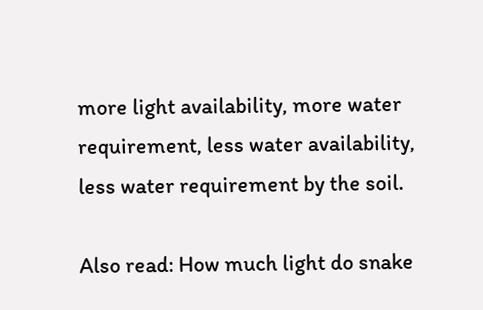more light availability, more water requirement, less water availability, less water requirement by the soil.

Also read: How much light do snake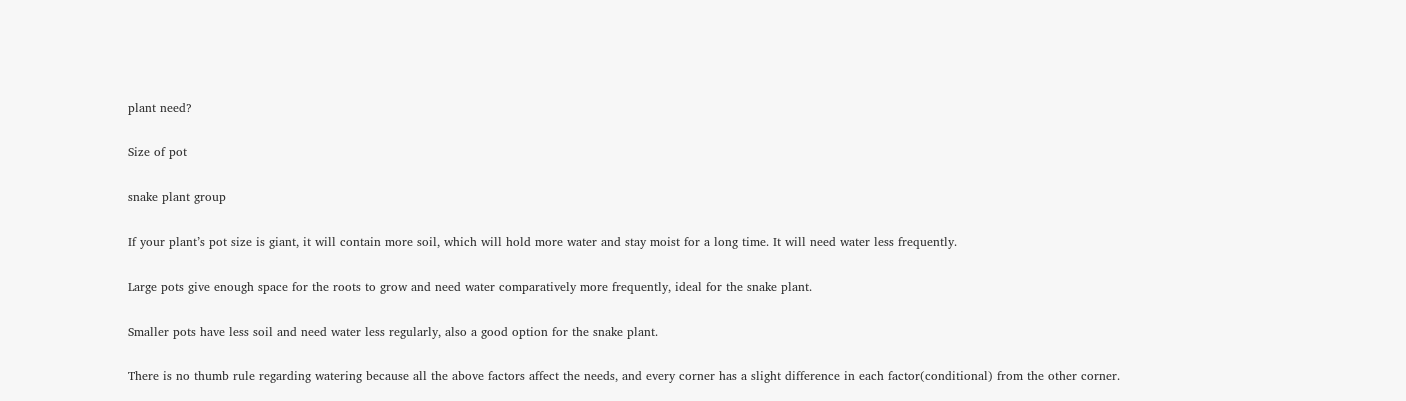plant need?

Size of pot

snake plant group

If your plant’s pot size is giant, it will contain more soil, which will hold more water and stay moist for a long time. It will need water less frequently.

Large pots give enough space for the roots to grow and need water comparatively more frequently, ideal for the snake plant.

Smaller pots have less soil and need water less regularly, also a good option for the snake plant.

There is no thumb rule regarding watering because all the above factors affect the needs, and every corner has a slight difference in each factor(conditional) from the other corner.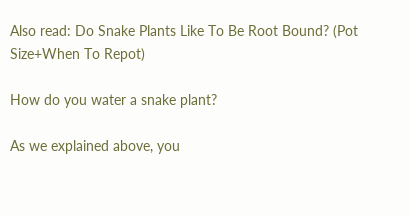Also read: Do Snake Plants Like To Be Root Bound? (Pot Size+When To Repot)

How do you water a snake plant?

As we explained above, you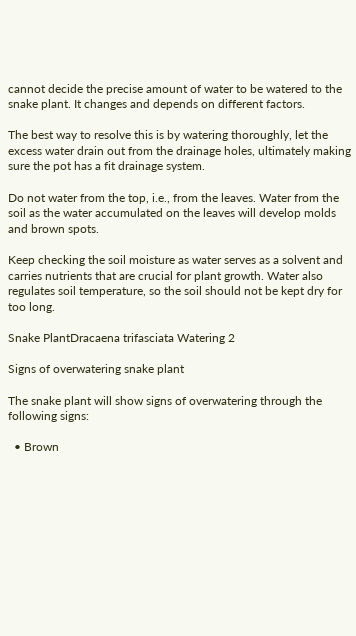cannot decide the precise amount of water to be watered to the snake plant. It changes and depends on different factors.

The best way to resolve this is by watering thoroughly, let the excess water drain out from the drainage holes, ultimately making sure the pot has a fit drainage system.

Do not water from the top, i.e., from the leaves. Water from the soil as the water accumulated on the leaves will develop molds and brown spots.

Keep checking the soil moisture as water serves as a solvent and carries nutrients that are crucial for plant growth. Water also regulates soil temperature, so the soil should not be kept dry for too long.

Snake PlantDracaena trifasciata Watering 2

Signs of overwatering snake plant

The snake plant will show signs of overwatering through the following signs:

  • Brown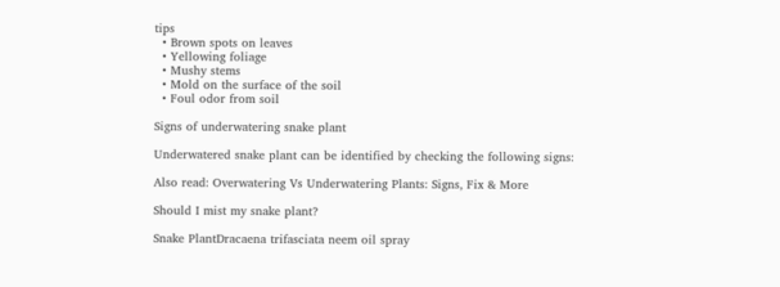tips
  • Brown spots on leaves
  • Yellowing foliage
  • Mushy stems
  • Mold on the surface of the soil
  • Foul odor from soil

Signs of underwatering snake plant

Underwatered snake plant can be identified by checking the following signs:

Also read: Overwatering Vs Underwatering Plants: Signs, Fix & More

Should I mist my snake plant?

Snake PlantDracaena trifasciata neem oil spray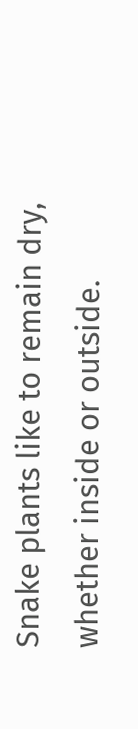Snake plants like to remain dry, whether inside or outside.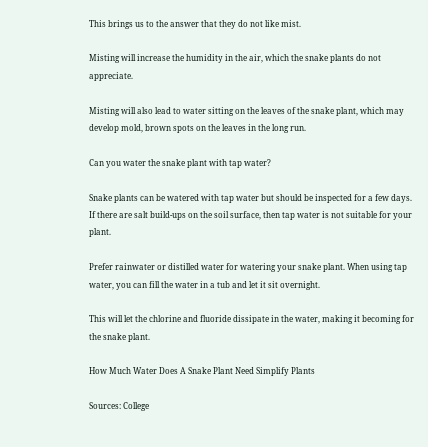This brings us to the answer that they do not like mist.

Misting will increase the humidity in the air, which the snake plants do not appreciate.

Misting will also lead to water sitting on the leaves of the snake plant, which may develop mold, brown spots on the leaves in the long run.

Can you water the snake plant with tap water?

Snake plants can be watered with tap water but should be inspected for a few days. If there are salt build-ups on the soil surface, then tap water is not suitable for your plant.

Prefer rainwater or distilled water for watering your snake plant. When using tap water, you can fill the water in a tub and let it sit overnight.

This will let the chlorine and fluoride dissipate in the water, making it becoming for the snake plant.

How Much Water Does A Snake Plant Need Simplify Plants

Sources: College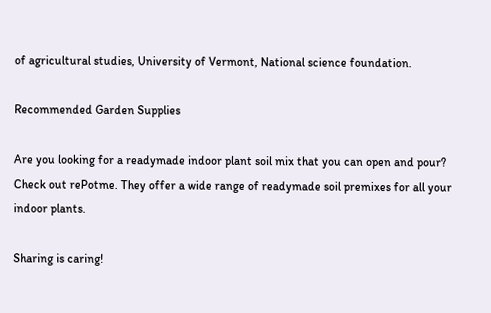of agricultural studies, University of Vermont, National science foundation.

Recommended Garden Supplies

Are you looking for a readymade indoor plant soil mix that you can open and pour? Check out rePotme. They offer a wide range of readymade soil premixes for all your indoor plants.

Sharing is caring!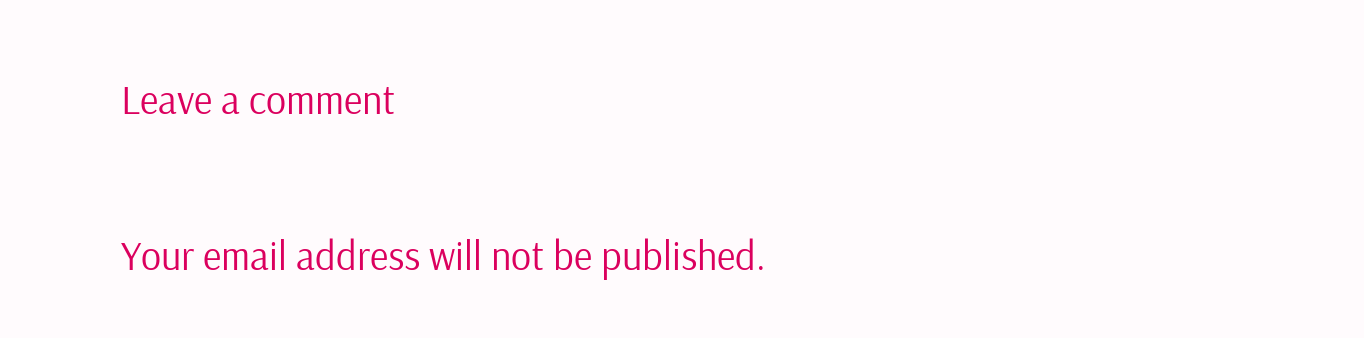Leave a comment

Your email address will not be published.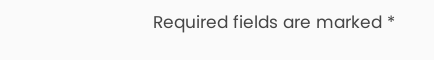Required fields are marked *